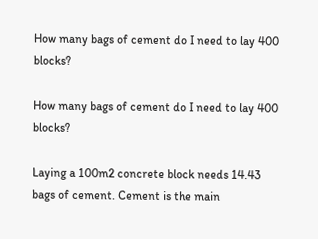How many bags of cement do I need to lay 400 blocks?

How many bags of cement do I need to lay 400 blocks?

Laying a 100m2 concrete block needs 14.43 bags of cement. Cement is the main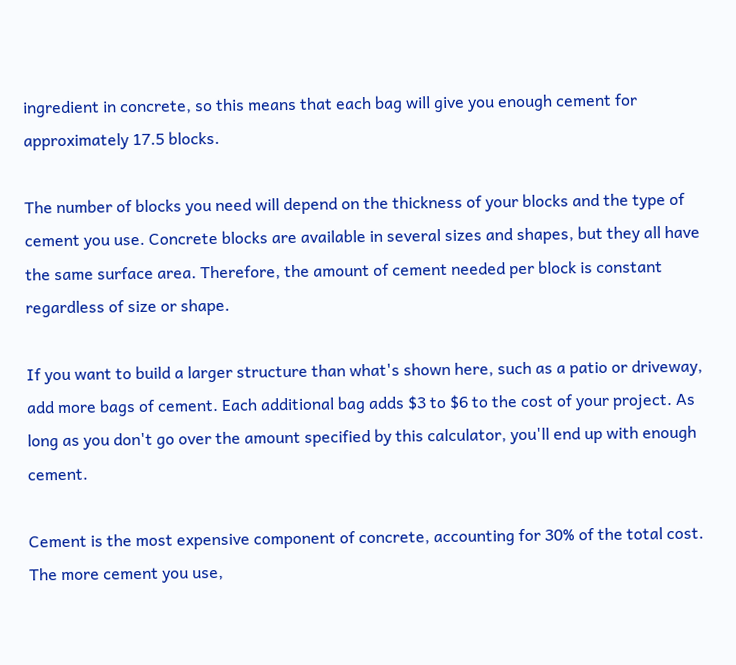ingredient in concrete, so this means that each bag will give you enough cement for approximately 17.5 blocks.

The number of blocks you need will depend on the thickness of your blocks and the type of cement you use. Concrete blocks are available in several sizes and shapes, but they all have the same surface area. Therefore, the amount of cement needed per block is constant regardless of size or shape.

If you want to build a larger structure than what's shown here, such as a patio or driveway, add more bags of cement. Each additional bag adds $3 to $6 to the cost of your project. As long as you don't go over the amount specified by this calculator, you'll end up with enough cement.

Cement is the most expensive component of concrete, accounting for 30% of the total cost. The more cement you use,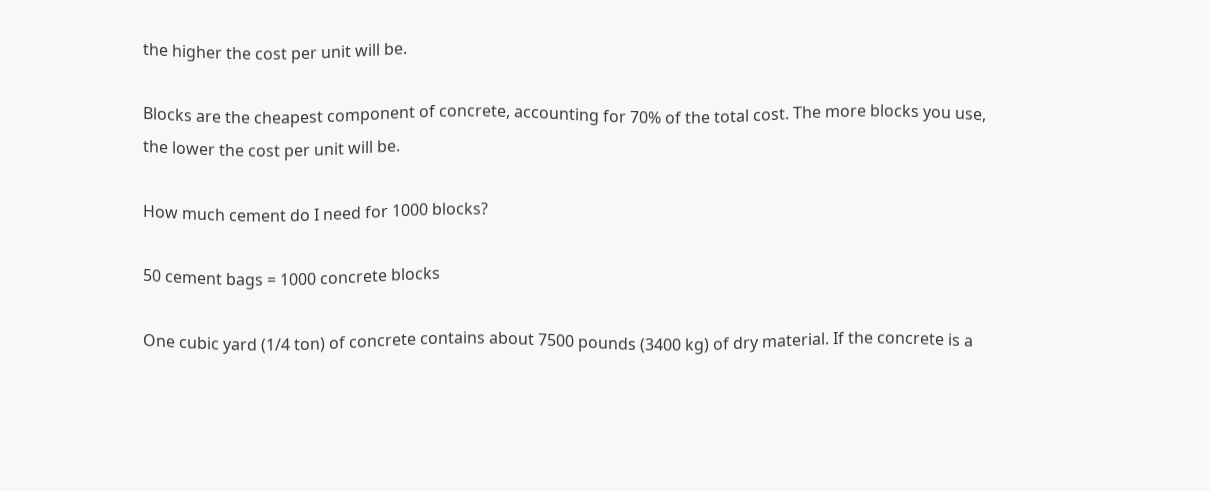the higher the cost per unit will be.

Blocks are the cheapest component of concrete, accounting for 70% of the total cost. The more blocks you use, the lower the cost per unit will be.

How much cement do I need for 1000 blocks?

50 cement bags = 1000 concrete blocks

One cubic yard (1/4 ton) of concrete contains about 7500 pounds (3400 kg) of dry material. If the concrete is a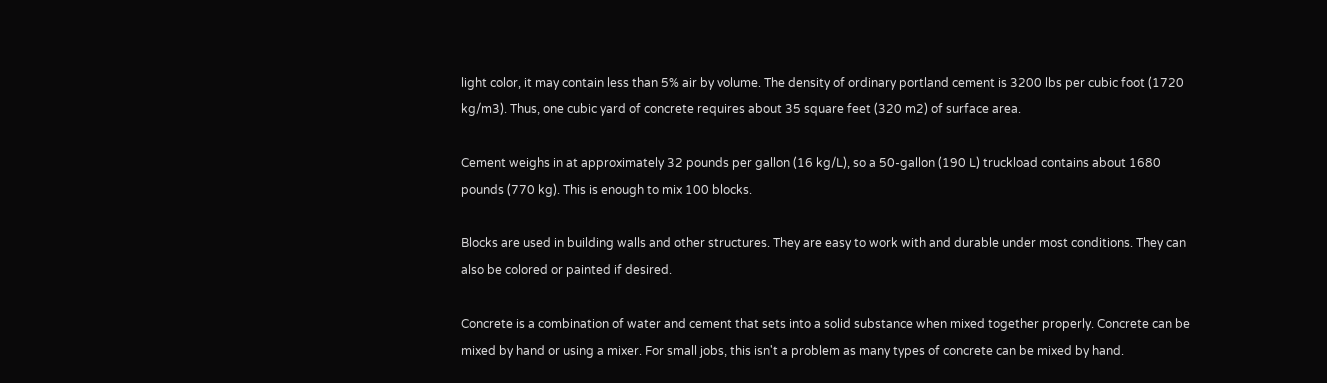light color, it may contain less than 5% air by volume. The density of ordinary portland cement is 3200 lbs per cubic foot (1720 kg/m3). Thus, one cubic yard of concrete requires about 35 square feet (320 m2) of surface area.

Cement weighs in at approximately 32 pounds per gallon (16 kg/L), so a 50-gallon (190 L) truckload contains about 1680 pounds (770 kg). This is enough to mix 100 blocks.

Blocks are used in building walls and other structures. They are easy to work with and durable under most conditions. They can also be colored or painted if desired.

Concrete is a combination of water and cement that sets into a solid substance when mixed together properly. Concrete can be mixed by hand or using a mixer. For small jobs, this isn't a problem as many types of concrete can be mixed by hand.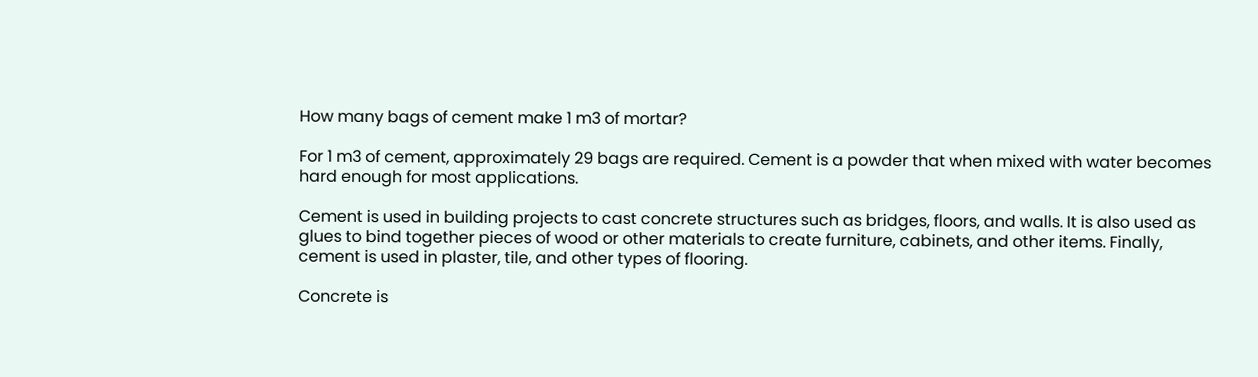How many bags of cement make 1 m3 of mortar?

For 1 m3 of cement, approximately 29 bags are required. Cement is a powder that when mixed with water becomes hard enough for most applications.

Cement is used in building projects to cast concrete structures such as bridges, floors, and walls. It is also used as glues to bind together pieces of wood or other materials to create furniture, cabinets, and other items. Finally, cement is used in plaster, tile, and other types of flooring.

Concrete is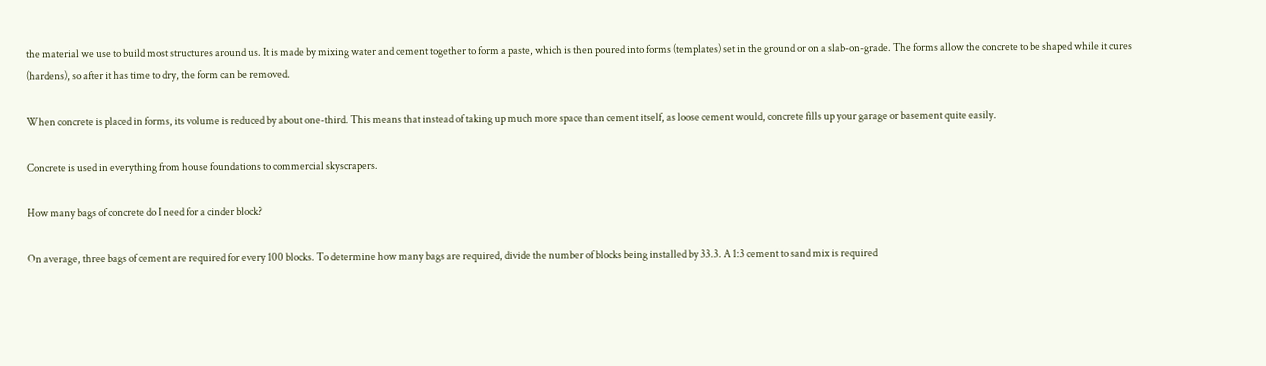the material we use to build most structures around us. It is made by mixing water and cement together to form a paste, which is then poured into forms (templates) set in the ground or on a slab-on-grade. The forms allow the concrete to be shaped while it cures (hardens), so after it has time to dry, the form can be removed.

When concrete is placed in forms, its volume is reduced by about one-third. This means that instead of taking up much more space than cement itself, as loose cement would, concrete fills up your garage or basement quite easily.

Concrete is used in everything from house foundations to commercial skyscrapers.

How many bags of concrete do I need for a cinder block?

On average, three bags of cement are required for every 100 blocks. To determine how many bags are required, divide the number of blocks being installed by 33.3. A 1:3 cement to sand mix is required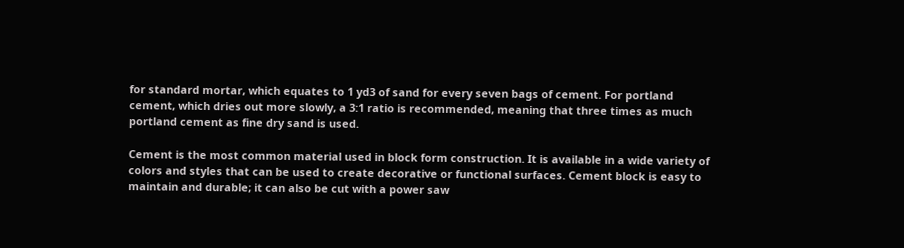for standard mortar, which equates to 1 yd3 of sand for every seven bags of cement. For portland cement, which dries out more slowly, a 3:1 ratio is recommended, meaning that three times as much portland cement as fine dry sand is used.

Cement is the most common material used in block form construction. It is available in a wide variety of colors and styles that can be used to create decorative or functional surfaces. Cement block is easy to maintain and durable; it can also be cut with a power saw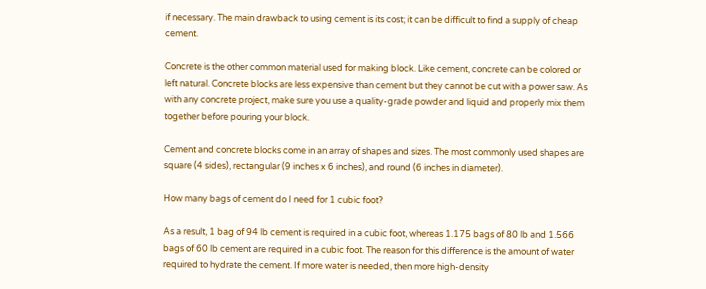if necessary. The main drawback to using cement is its cost; it can be difficult to find a supply of cheap cement.

Concrete is the other common material used for making block. Like cement, concrete can be colored or left natural. Concrete blocks are less expensive than cement but they cannot be cut with a power saw. As with any concrete project, make sure you use a quality-grade powder and liquid and properly mix them together before pouring your block.

Cement and concrete blocks come in an array of shapes and sizes. The most commonly used shapes are square (4 sides), rectangular (9 inches x 6 inches), and round (6 inches in diameter).

How many bags of cement do I need for 1 cubic foot?

As a result, 1 bag of 94 lb cement is required in a cubic foot, whereas 1.175 bags of 80 lb and 1.566 bags of 60 lb cement are required in a cubic foot. The reason for this difference is the amount of water required to hydrate the cement. If more water is needed, then more high-density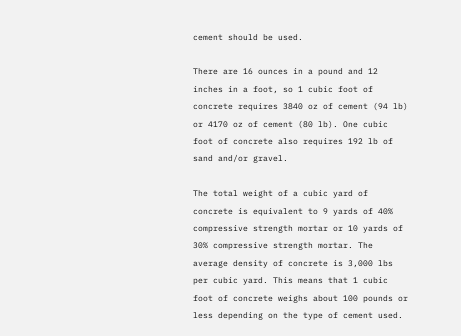cement should be used.

There are 16 ounces in a pound and 12 inches in a foot, so 1 cubic foot of concrete requires 3840 oz of cement (94 lb) or 4170 oz of cement (80 lb). One cubic foot of concrete also requires 192 lb of sand and/or gravel.

The total weight of a cubic yard of concrete is equivalent to 9 yards of 40% compressive strength mortar or 10 yards of 30% compressive strength mortar. The average density of concrete is 3,000 lbs per cubic yard. This means that 1 cubic foot of concrete weighs about 100 pounds or less depending on the type of cement used.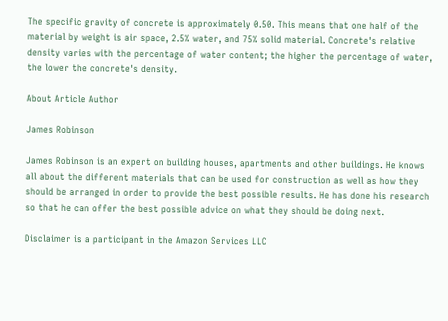The specific gravity of concrete is approximately 0.50. This means that one half of the material by weight is air space, 2.5% water, and 75% solid material. Concrete's relative density varies with the percentage of water content; the higher the percentage of water, the lower the concrete's density.

About Article Author

James Robinson

James Robinson is an expert on building houses, apartments and other buildings. He knows all about the different materials that can be used for construction as well as how they should be arranged in order to provide the best possible results. He has done his research so that he can offer the best possible advice on what they should be doing next.

Disclaimer is a participant in the Amazon Services LLC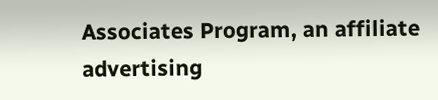Associates Program, an affiliate advertising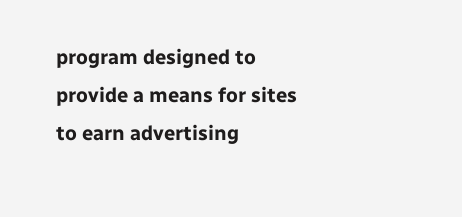program designed to provide a means for sites to earn advertising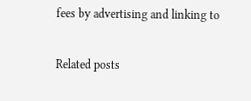fees by advertising and linking to

Related posts